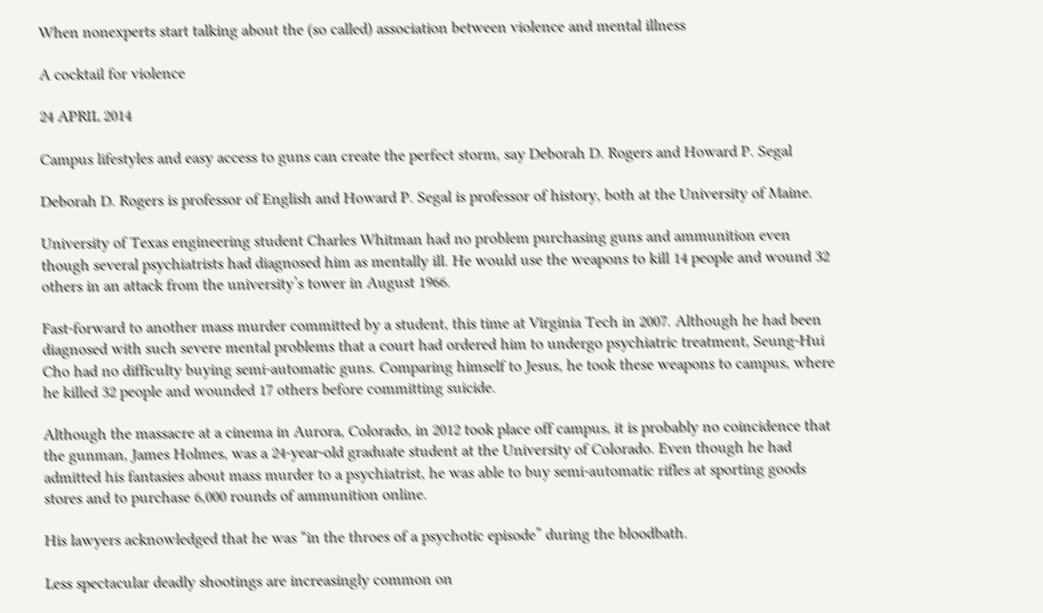When nonexperts start talking about the (so called) association between violence and mental illness

A cocktail for violence

24 APRIL 2014

Campus lifestyles and easy access to guns can create the perfect storm, say Deborah D. Rogers and Howard P. Segal

Deborah D. Rogers is professor of English and Howard P. Segal is professor of history, both at the University of Maine.

University of Texas engineering student Charles Whitman had no problem purchasing guns and ammunition even though several psychiatrists had diagnosed him as mentally ill. He would use the weapons to kill 14 people and wound 32 others in an attack from the university’s tower in August 1966.

Fast-forward to another mass murder committed by a student, this time at Virginia Tech in 2007. Although he had been diagnosed with such severe mental problems that a court had ordered him to undergo psychiatric treatment, Seung-Hui Cho had no difficulty buying semi-automatic guns. Comparing himself to Jesus, he took these weapons to campus, where he killed 32 people and wounded 17 others before committing suicide.

Although the massacre at a cinema in Aurora, Colorado, in 2012 took place off campus, it is probably no coincidence that the gunman, James Holmes, was a 24-year-old graduate student at the University of Colorado. Even though he had admitted his fantasies about mass murder to a psychiatrist, he was able to buy semi-automatic rifles at sporting goods stores and to purchase 6,000 rounds of ammunition online.

His lawyers acknowledged that he was “in the throes of a psychotic episode” during the bloodbath.

Less spectacular deadly shootings are increasingly common on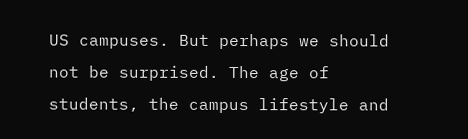US campuses. But perhaps we should not be surprised. The age of students, the campus lifestyle and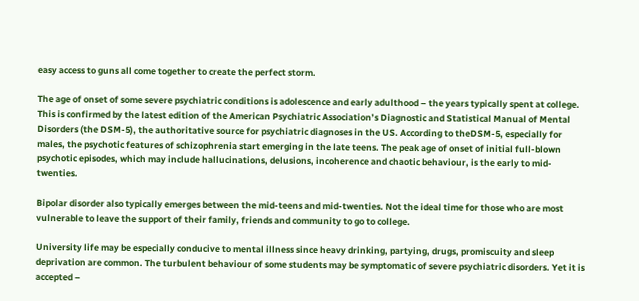easy access to guns all come together to create the perfect storm.

The age of onset of some severe psychiatric conditions is adolescence and early adulthood – the years typically spent at college. This is confirmed by the latest edition of the American Psychiatric Association’s Diagnostic and Statistical Manual of Mental Disorders (the DSM-5), the authoritative source for psychiatric diagnoses in the US. According to theDSM-5, especially for males, the psychotic features of schizophrenia start emerging in the late teens. The peak age of onset of initial full-blown psychotic episodes, which may include hallucinations, delusions, incoherence and chaotic behaviour, is the early to mid-twenties.

Bipolar disorder also typically emerges between the mid-teens and mid-twenties. Not the ideal time for those who are most vulnerable to leave the support of their family, friends and community to go to college.

University life may be especially conducive to mental illness since heavy drinking, partying, drugs, promiscuity and sleep deprivation are common. The turbulent behaviour of some students may be symptomatic of severe psychiatric disorders. Yet it is accepted –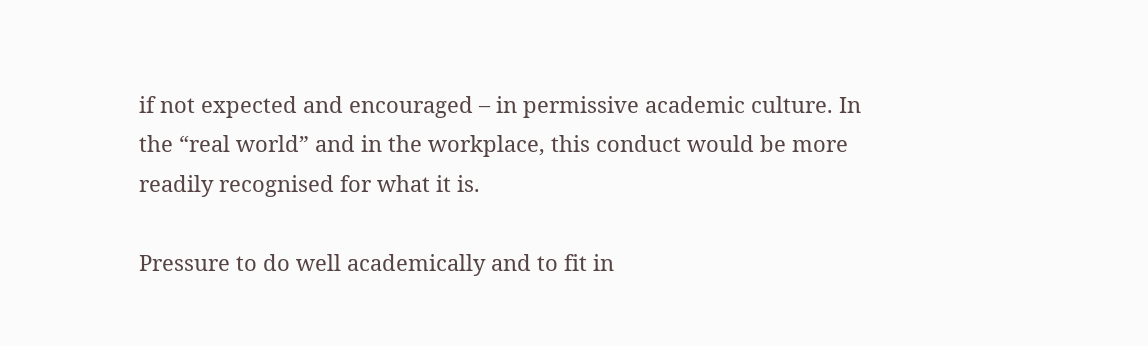if not expected and encouraged – in permissive academic culture. In the “real world” and in the workplace, this conduct would be more readily recognised for what it is.

Pressure to do well academically and to fit in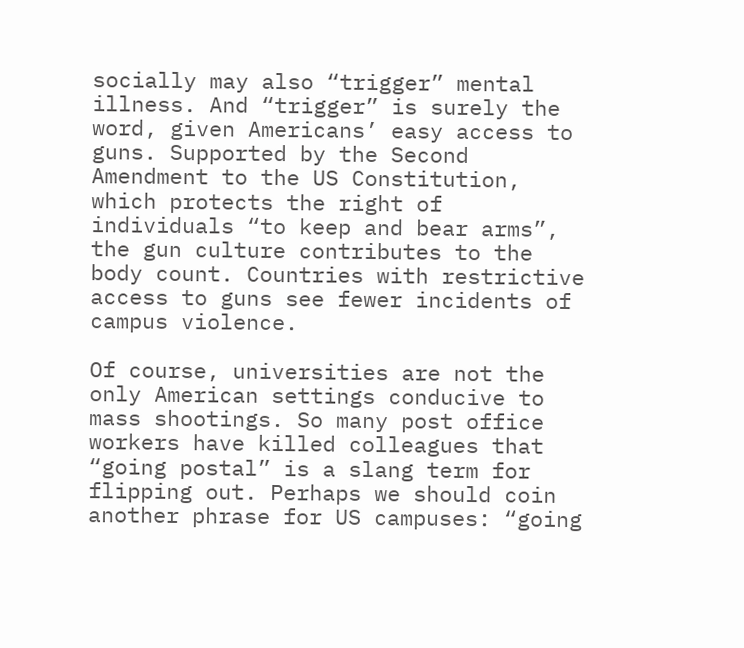socially may also “trigger” mental illness. And “trigger” is surely the word, given Americans’ easy access to guns. Supported by the Second Amendment to the US Constitution, which protects the right of individuals “to keep and bear arms”, the gun culture contributes to the body count. Countries with restrictive access to guns see fewer incidents of campus violence.

Of course, universities are not the only American settings conducive to mass shootings. So many post office workers have killed colleagues that “going postal” is a slang term for flipping out. Perhaps we should coin another phrase for US campuses: “going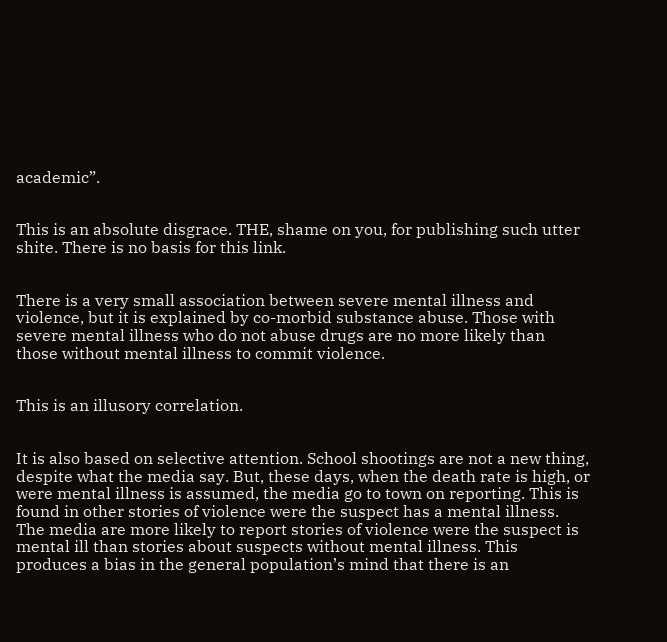academic”.


This is an absolute disgrace. THE, shame on you, for publishing such utter shite. There is no basis for this link.


There is a very small association between severe mental illness and violence, but it is explained by co-morbid substance abuse. Those with severe mental illness who do not abuse drugs are no more likely than those without mental illness to commit violence.


This is an illusory correlation.


It is also based on selective attention. School shootings are not a new thing, despite what the media say. But, these days, when the death rate is high, or were mental illness is assumed, the media go to town on reporting. This is found in other stories of violence were the suspect has a mental illness. The media are more likely to report stories of violence were the suspect is mental ill than stories about suspects without mental illness. This produces a bias in the general population’s mind that there is an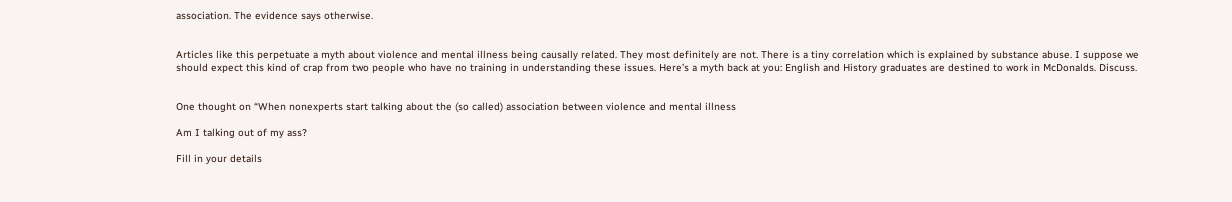association. The evidence says otherwise.


Articles like this perpetuate a myth about violence and mental illness being causally related. They most definitely are not. There is a tiny correlation which is explained by substance abuse. I suppose we should expect this kind of crap from two people who have no training in understanding these issues. Here’s a myth back at you: English and History graduates are destined to work in McDonalds. Discuss.


One thought on “When nonexperts start talking about the (so called) association between violence and mental illness

Am I talking out of my ass?

Fill in your details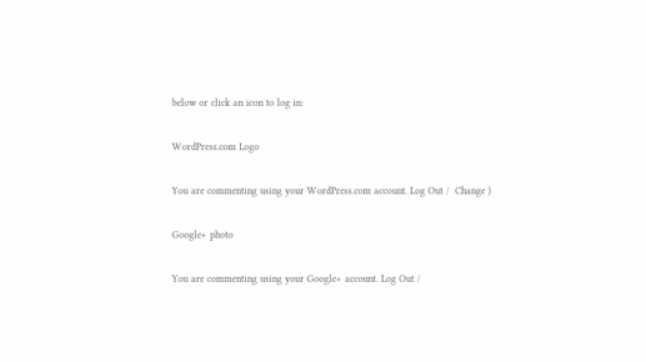below or click an icon to log in:

WordPress.com Logo

You are commenting using your WordPress.com account. Log Out /  Change )

Google+ photo

You are commenting using your Google+ account. Log Out /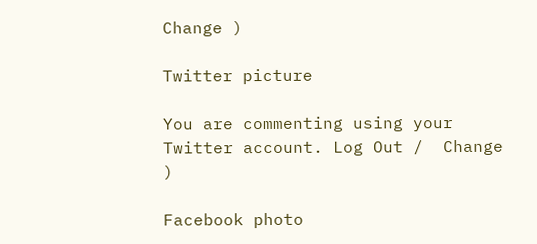Change )

Twitter picture

You are commenting using your Twitter account. Log Out /  Change )

Facebook photo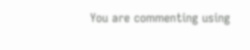You are commenting using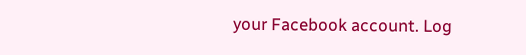your Facebook account. Log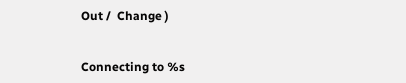Out /  Change )


Connecting to %s